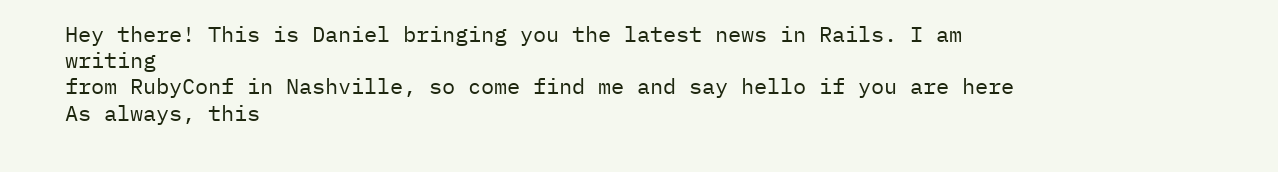Hey there! This is Daniel bringing you the latest news in Rails. I am writing
from RubyConf in Nashville, so come find me and say hello if you are here
As always, this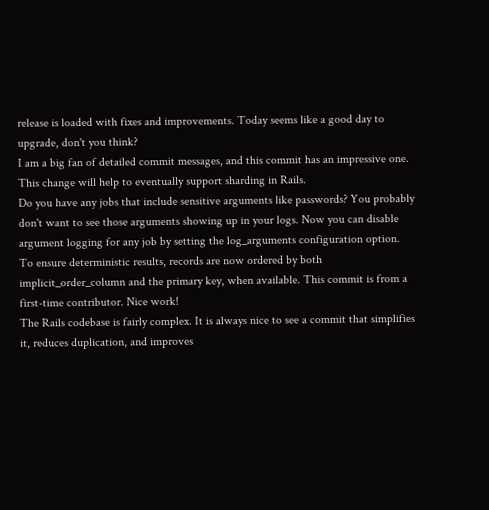release is loaded with fixes and improvements. Today seems like a good day to upgrade, don't you think?
I am a big fan of detailed commit messages, and this commit has an impressive one. This change will help to eventually support sharding in Rails.
Do you have any jobs that include sensitive arguments like passwords? You probably don't want to see those arguments showing up in your logs. Now you can disable argument logging for any job by setting the log_arguments configuration option.
To ensure deterministic results, records are now ordered by both implicit_order_column and the primary key, when available. This commit is from a first-time contributor. Nice work!
The Rails codebase is fairly complex. It is always nice to see a commit that simplifies it, reduces duplication, and improves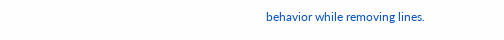behavior while removing lines.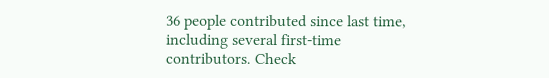36 people contributed since last time, including several first-time
contributors. Check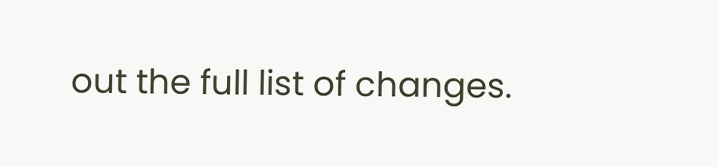out the full list of changes.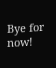Bye for now!